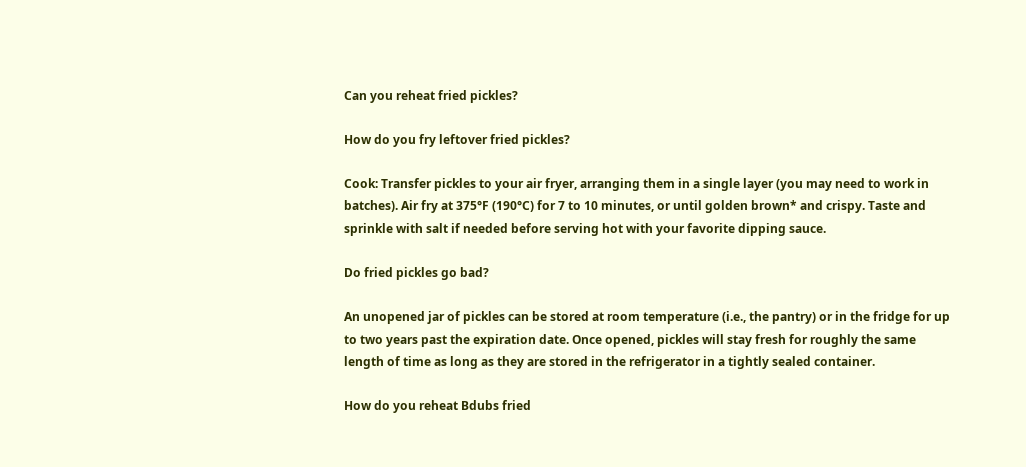Can you reheat fried pickles?

How do you fry leftover fried pickles?

Cook: Transfer pickles to your air fryer, arranging them in a single layer (you may need to work in batches). Air fry at 375°F (190°C) for 7 to 10 minutes, or until golden brown* and crispy. Taste and sprinkle with salt if needed before serving hot with your favorite dipping sauce.

Do fried pickles go bad?

An unopened jar of pickles can be stored at room temperature (i.e., the pantry) or in the fridge for up to two years past the expiration date. Once opened, pickles will stay fresh for roughly the same length of time as long as they are stored in the refrigerator in a tightly sealed container.

How do you reheat Bdubs fried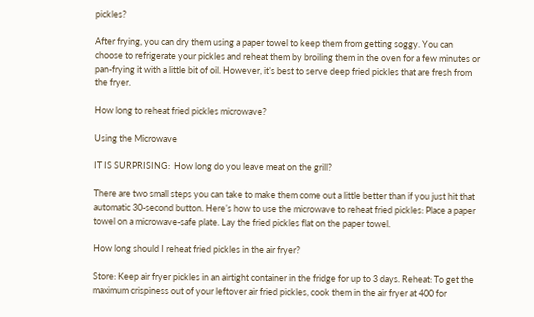pickles?

After frying, you can dry them using a paper towel to keep them from getting soggy. You can choose to refrigerate your pickles and reheat them by broiling them in the oven for a few minutes or pan-frying it with a little bit of oil. However, it’s best to serve deep fried pickles that are fresh from the fryer.

How long to reheat fried pickles microwave?

Using the Microwave

IT IS SURPRISING:  How long do you leave meat on the grill?

There are two small steps you can take to make them come out a little better than if you just hit that automatic 30-second button. Here’s how to use the microwave to reheat fried pickles: Place a paper towel on a microwave-safe plate. Lay the fried pickles flat on the paper towel.

How long should I reheat fried pickles in the air fryer?

Store: Keep air fryer pickles in an airtight container in the fridge for up to 3 days. Reheat: To get the maximum crispiness out of your leftover air fried pickles, cook them in the air fryer at 400 for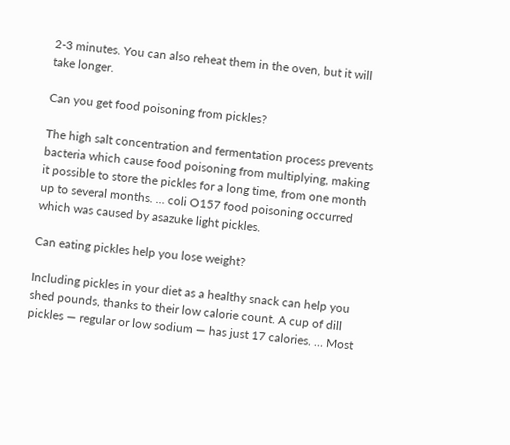2-3 minutes. You can also reheat them in the oven, but it will take longer.

Can you get food poisoning from pickles?

The high salt concentration and fermentation process prevents bacteria which cause food poisoning from multiplying, making it possible to store the pickles for a long time, from one month up to several months. … coli O157 food poisoning occurred which was caused by asazuke light pickles.

Can eating pickles help you lose weight?

Including pickles in your diet as a healthy snack can help you shed pounds, thanks to their low calorie count. A cup of dill pickles — regular or low sodium — has just 17 calories. … Most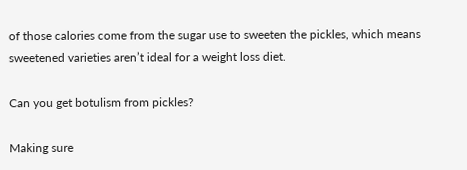of those calories come from the sugar use to sweeten the pickles, which means sweetened varieties aren’t ideal for a weight loss diet.

Can you get botulism from pickles?

Making sure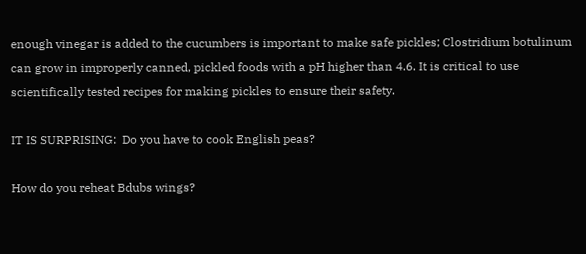enough vinegar is added to the cucumbers is important to make safe pickles; Clostridium botulinum can grow in improperly canned, pickled foods with a pH higher than 4.6. It is critical to use scientifically tested recipes for making pickles to ensure their safety.

IT IS SURPRISING:  Do you have to cook English peas?

How do you reheat Bdubs wings?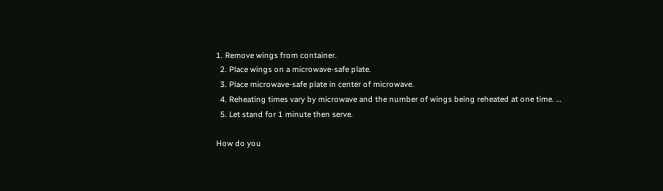1. Remove wings from container.
  2. Place wings on a microwave-safe plate.
  3. Place microwave-safe plate in center of microwave.
  4. Reheating times vary by microwave and the number of wings being reheated at one time. …
  5. Let stand for 1 minute then serve.

How do you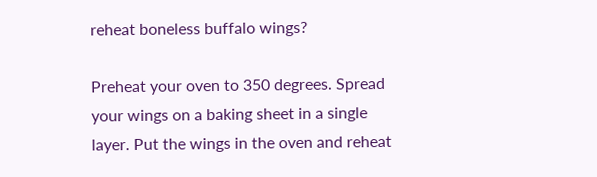reheat boneless buffalo wings?

Preheat your oven to 350 degrees. Spread your wings on a baking sheet in a single layer. Put the wings in the oven and reheat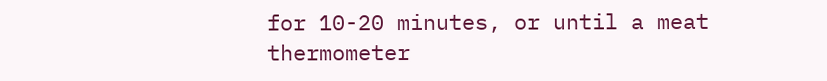for 10-20 minutes, or until a meat thermometer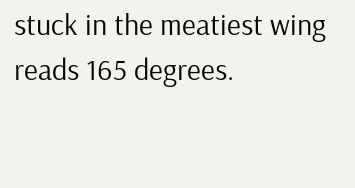stuck in the meatiest wing reads 165 degrees.